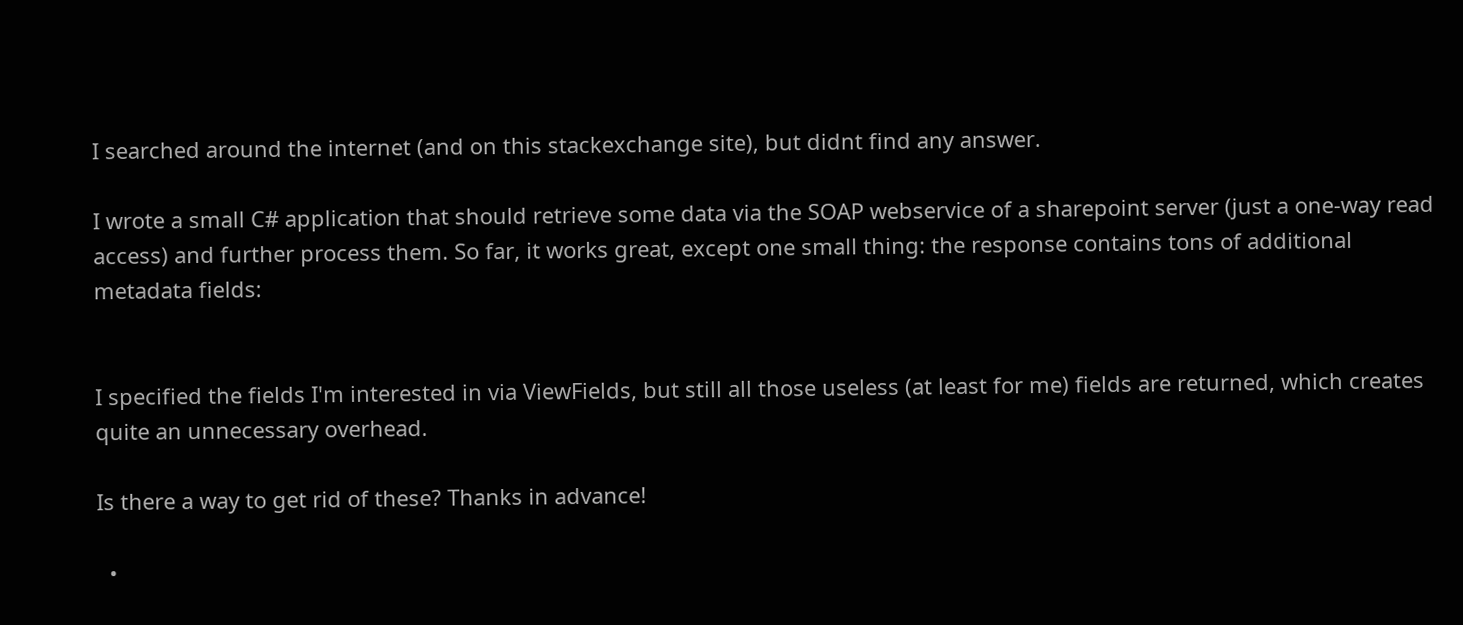I searched around the internet (and on this stackexchange site), but didnt find any answer.

I wrote a small C# application that should retrieve some data via the SOAP webservice of a sharepoint server (just a one-way read access) and further process them. So far, it works great, except one small thing: the response contains tons of additional metadata fields:


I specified the fields I'm interested in via ViewFields, but still all those useless (at least for me) fields are returned, which creates quite an unnecessary overhead.

Is there a way to get rid of these? Thanks in advance!

  •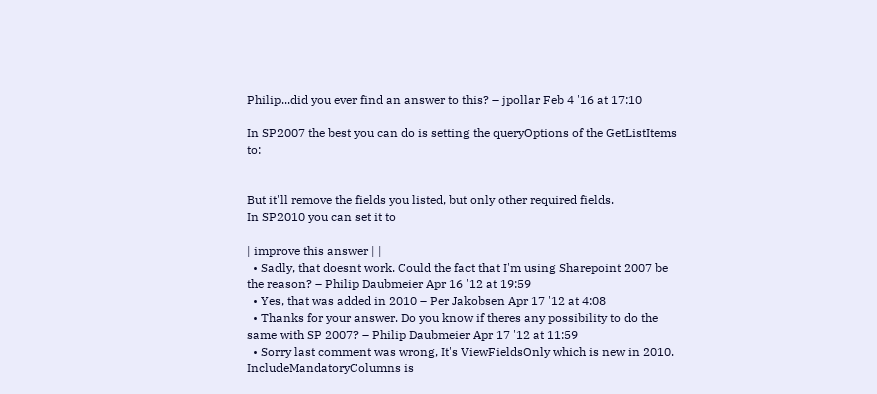Philip...did you ever find an answer to this? – jpollar Feb 4 '16 at 17:10

In SP2007 the best you can do is setting the queryOptions of the GetListItems to:


But it'll remove the fields you listed, but only other required fields.
In SP2010 you can set it to

| improve this answer | |
  • Sadly, that doesnt work. Could the fact that I'm using Sharepoint 2007 be the reason? – Philip Daubmeier Apr 16 '12 at 19:59
  • Yes, that was added in 2010 – Per Jakobsen Apr 17 '12 at 4:08
  • Thanks for your answer. Do you know if theres any possibility to do the same with SP 2007? – Philip Daubmeier Apr 17 '12 at 11:59
  • Sorry last comment was wrong, It's ViewFieldsOnly which is new in 2010. IncludeMandatoryColumns is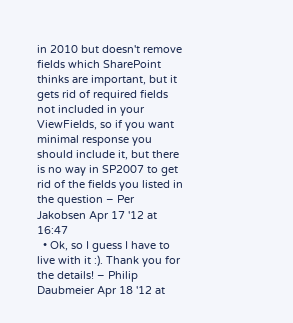in 2010 but doesn't remove fields which SharePoint thinks are important, but it gets rid of required fields not included in your ViewFields, so if you want minimal response you should include it, but there is no way in SP2007 to get rid of the fields you listed in the question – Per Jakobsen Apr 17 '12 at 16:47
  • Ok, so I guess I have to live with it :). Thank you for the details! – Philip Daubmeier Apr 18 '12 at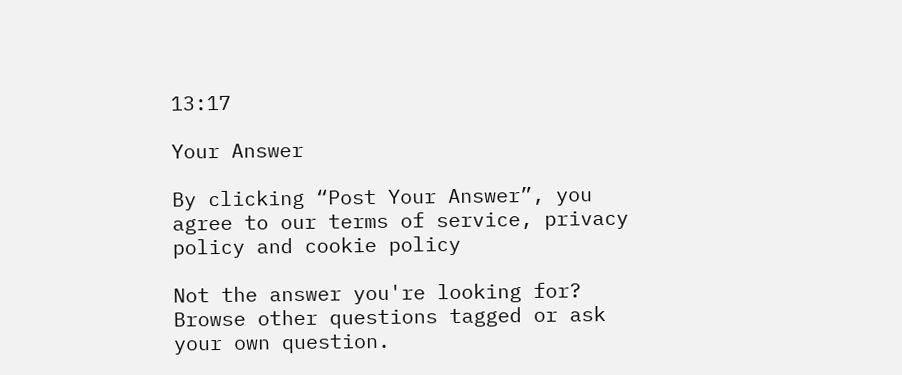13:17

Your Answer

By clicking “Post Your Answer”, you agree to our terms of service, privacy policy and cookie policy

Not the answer you're looking for? Browse other questions tagged or ask your own question.